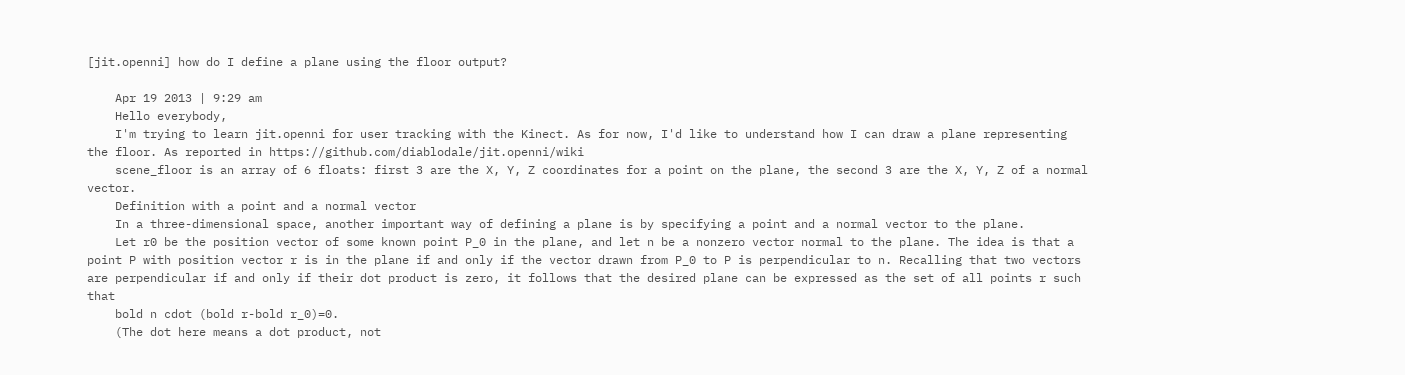[jit.openni] how do I define a plane using the floor output?

    Apr 19 2013 | 9:29 am
    Hello everybody,
    I'm trying to learn jit.openni for user tracking with the Kinect. As for now, I'd like to understand how I can draw a plane representing the floor. As reported in https://github.com/diablodale/jit.openni/wiki
    scene_floor is an array of 6 floats: first 3 are the X, Y, Z coordinates for a point on the plane, the second 3 are the X, Y, Z of a normal vector.
    Definition with a point and a normal vector
    In a three-dimensional space, another important way of defining a plane is by specifying a point and a normal vector to the plane.
    Let r0 be the position vector of some known point P_0 in the plane, and let n be a nonzero vector normal to the plane. The idea is that a point P with position vector r is in the plane if and only if the vector drawn from P_0 to P is perpendicular to n. Recalling that two vectors are perpendicular if and only if their dot product is zero, it follows that the desired plane can be expressed as the set of all points r such that
    bold n cdot (bold r-bold r_0)=0.
    (The dot here means a dot product, not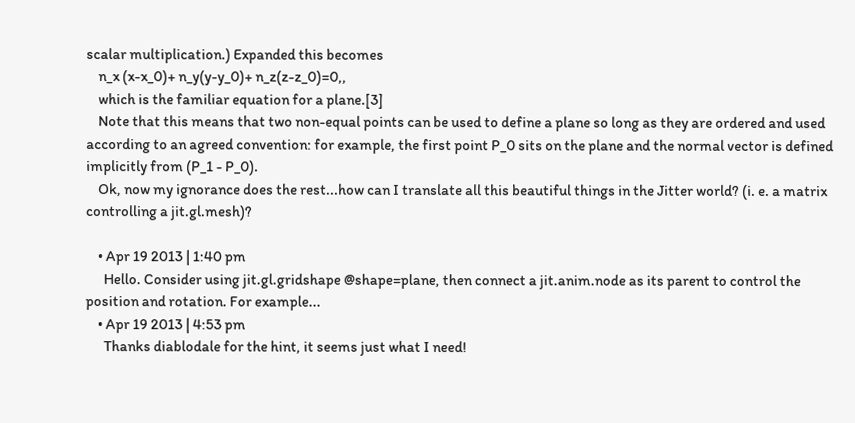scalar multiplication.) Expanded this becomes
    n_x (x-x_0)+ n_y(y-y_0)+ n_z(z-z_0)=0,,
    which is the familiar equation for a plane.[3]
    Note that this means that two non-equal points can be used to define a plane so long as they are ordered and used according to an agreed convention: for example, the first point P_0 sits on the plane and the normal vector is defined implicitly from (P_1 - P_0).
    Ok, now my ignorance does the rest...how can I translate all this beautiful things in the Jitter world? (i. e. a matrix controlling a jit.gl.mesh)?

    • Apr 19 2013 | 1:40 pm
      Hello. Consider using jit.gl.gridshape @shape=plane, then connect a jit.anim.node as its parent to control the position and rotation. For example...
    • Apr 19 2013 | 4:53 pm
      Thanks diablodale for the hint, it seems just what I need!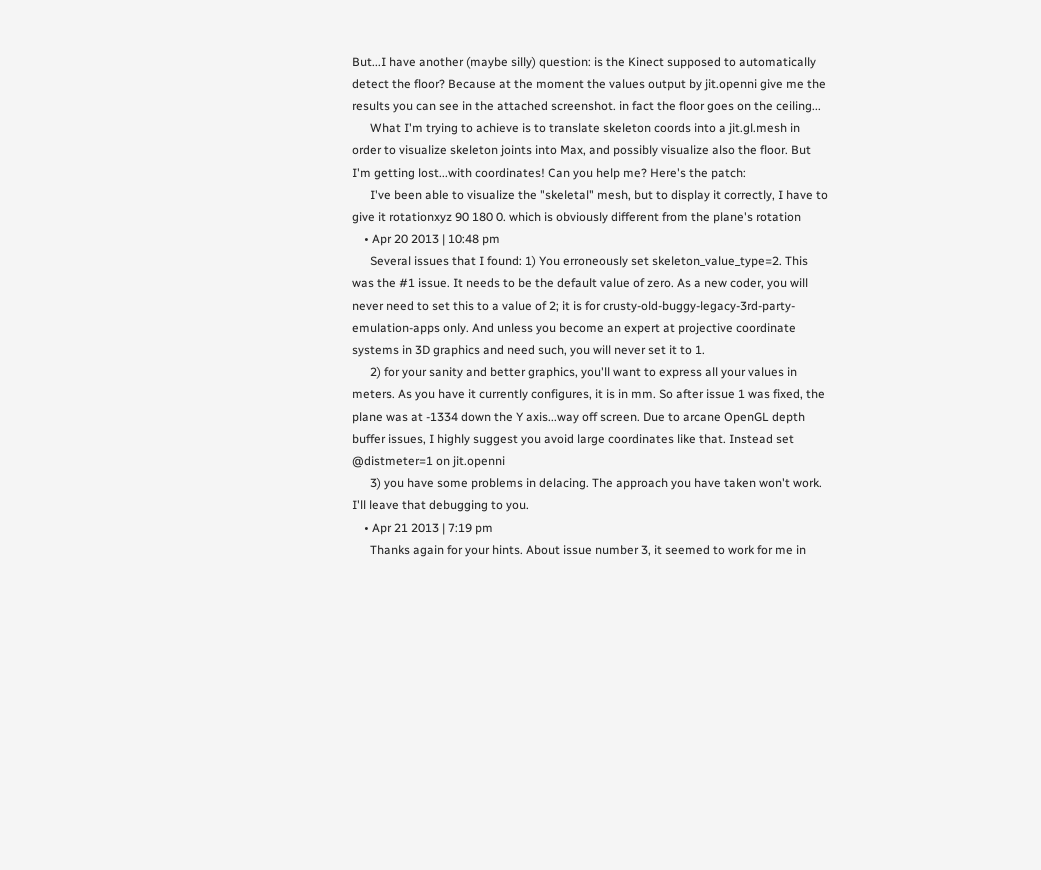But...I have another (maybe silly) question: is the Kinect supposed to automatically detect the floor? Because at the moment the values output by jit.openni give me the results you can see in the attached screenshot. in fact the floor goes on the ceiling...
      What I'm trying to achieve is to translate skeleton coords into a jit.gl.mesh in order to visualize skeleton joints into Max, and possibly visualize also the floor. But I'm getting lost...with coordinates! Can you help me? Here's the patch:
      I've been able to visualize the "skeletal" mesh, but to display it correctly, I have to give it rotationxyz 90 180 0. which is obviously different from the plane's rotation
    • Apr 20 2013 | 10:48 pm
      Several issues that I found: 1) You erroneously set skeleton_value_type=2. This was the #1 issue. It needs to be the default value of zero. As a new coder, you will never need to set this to a value of 2; it is for crusty-old-buggy-legacy-3rd-party-emulation-apps only. And unless you become an expert at projective coordinate systems in 3D graphics and need such, you will never set it to 1.
      2) for your sanity and better graphics, you'll want to express all your values in meters. As you have it currently configures, it is in mm. So after issue 1 was fixed, the plane was at -1334 down the Y axis...way off screen. Due to arcane OpenGL depth buffer issues, I highly suggest you avoid large coordinates like that. Instead set @distmeter=1 on jit.openni
      3) you have some problems in delacing. The approach you have taken won't work. I'll leave that debugging to you.
    • Apr 21 2013 | 7:19 pm
      Thanks again for your hints. About issue number 3, it seemed to work for me in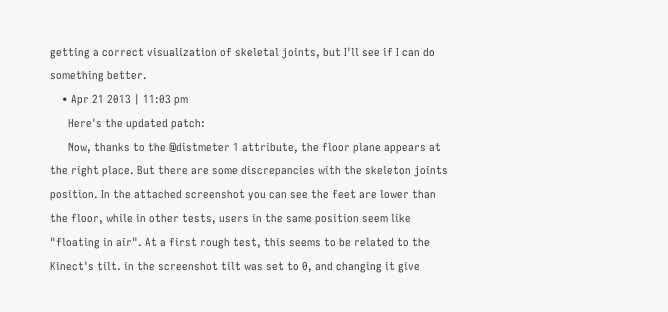getting a correct visualization of skeletal joints, but I'll see if I can do something better.
    • Apr 21 2013 | 11:03 pm
      Here's the updated patch:
      Now, thanks to the @distmeter 1 attribute, the floor plane appears at the right place. But there are some discrepancies with the skeleton joints position. In the attached screenshot you can see the feet are lower than the floor, while in other tests, users in the same position seem like "floating in air". At a first rough test, this seems to be related to the Kinect's tilt. in the screenshot tilt was set to 0, and changing it give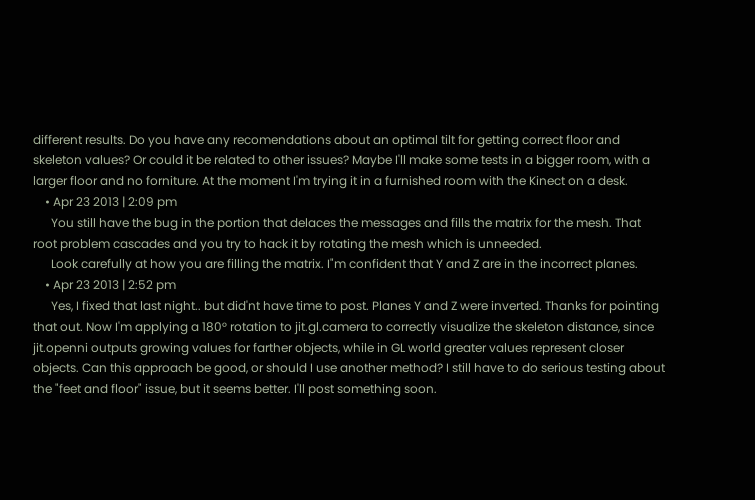different results. Do you have any recomendations about an optimal tilt for getting correct floor and skeleton values? Or could it be related to other issues? Maybe I'll make some tests in a bigger room, with a larger floor and no forniture. At the moment I'm trying it in a furnished room with the Kinect on a desk.
    • Apr 23 2013 | 2:09 pm
      You still have the bug in the portion that delaces the messages and fills the matrix for the mesh. That root problem cascades and you try to hack it by rotating the mesh which is unneeded.
      Look carefully at how you are filling the matrix. I"m confident that Y and Z are in the incorrect planes.
    • Apr 23 2013 | 2:52 pm
      Yes, I fixed that last night.. but did'nt have time to post. Planes Y and Z were inverted. Thanks for pointing that out. Now I'm applying a 180° rotation to jit.gl.camera to correctly visualize the skeleton distance, since jit.openni outputs growing values for farther objects, while in GL world greater values represent closer objects. Can this approach be good, or should I use another method? I still have to do serious testing about the "feet and floor" issue, but it seems better. I'll post something soon.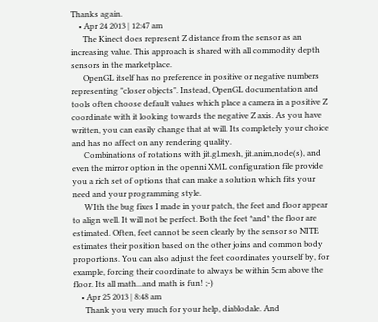Thanks again.
    • Apr 24 2013 | 12:47 am
      The Kinect does represent Z distance from the sensor as an increasing value. This approach is shared with all commodity depth sensors in the marketplace.
      OpenGL itself has no preference in positive or negative numbers representing "closer objects". Instead, OpenGL documentation and tools often choose default values which place a camera in a positive Z coordinate with it looking towards the negative Z axis. As you have written, you can easily change that at will. Its completely your choice and has no affect on any rendering quality.
      Combinations of rotations with jit.gl.mesh, jit.anim,node(s), and even the mirror option in the openni XML configuration file provide you a rich set of options that can make a solution which fits your need and your programming style.
      WIth the bug fixes I made in your patch, the feet and floor appear to align well. It will not be perfect. Both the feet *and* the floor are estimated. Often, feet cannot be seen clearly by the sensor so NITE estimates their position based on the other joins and common body proportions. You can also adjust the feet coordinates yourself by, for example, forcing their coordinate to always be within 5cm above the floor. Its all math...and math is fun! ;-)
    • Apr 25 2013 | 8:48 am
      Thank you very much for your help, diablodale. And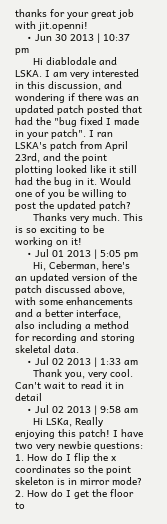thanks for your great job with jit.openni!
    • Jun 30 2013 | 10:37 pm
      Hi diablodale and LSKA. I am very interested in this discussion, and wondering if there was an updated patch posted that had the "bug fixed I made in your patch". I ran LSKA's patch from April 23rd, and the point plotting looked like it still had the bug in it. Would one of you be willing to post the updated patch?
      Thanks very much. This is so exciting to be working on it!
    • Jul 01 2013 | 5:05 pm
      Hi, Ceberman, here's an updated version of the patch discussed above, with some enhancements and a better interface, also including a method for recording and storing skeletal data.
    • Jul 02 2013 | 1:33 am
      Thank you, very cool. Can't wait to read it in detail
    • Jul 02 2013 | 9:58 am
      Hi LSKa, Really enjoying this patch! I have two very newbie questions: 1. How do I flip the x coordinates so the point skeleton is in mirror mode? 2. How do I get the floor to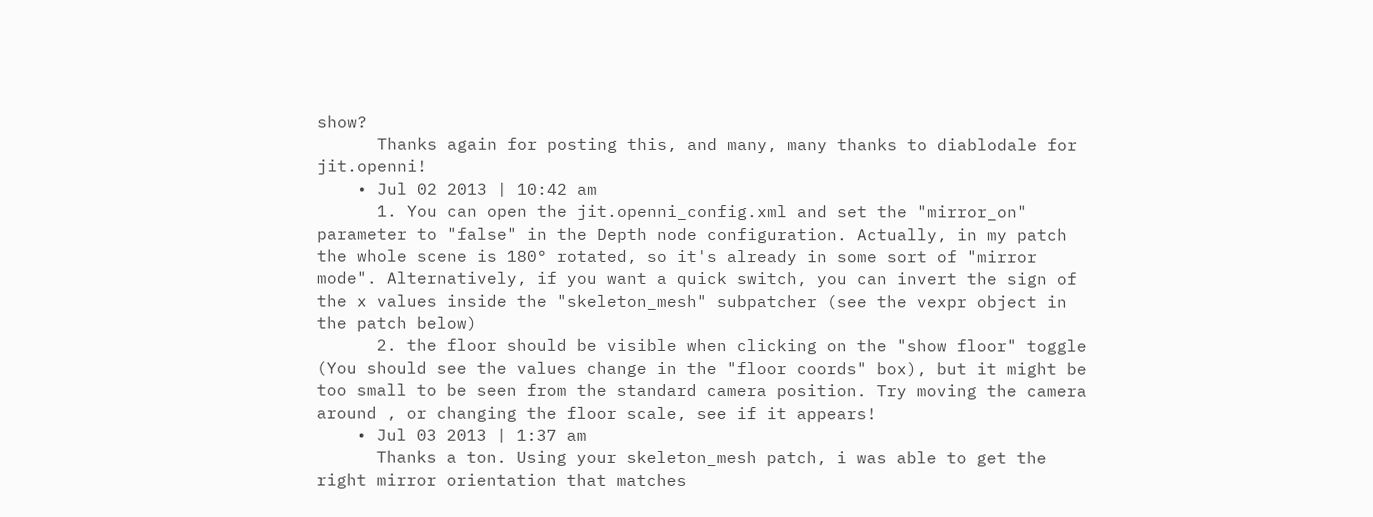show?
      Thanks again for posting this, and many, many thanks to diablodale for jit.openni!
    • Jul 02 2013 | 10:42 am
      1. You can open the jit.openni_config.xml and set the "mirror_on" parameter to "false" in the Depth node configuration. Actually, in my patch the whole scene is 180° rotated, so it's already in some sort of "mirror mode". Alternatively, if you want a quick switch, you can invert the sign of the x values inside the "skeleton_mesh" subpatcher (see the vexpr object in the patch below)
      2. the floor should be visible when clicking on the "show floor" toggle (You should see the values change in the "floor coords" box), but it might be too small to be seen from the standard camera position. Try moving the camera around , or changing the floor scale, see if it appears!
    • Jul 03 2013 | 1:37 am
      Thanks a ton. Using your skeleton_mesh patch, i was able to get the right mirror orientation that matches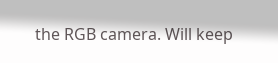the RGB camera. Will keep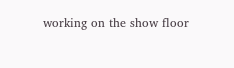working on the show floor